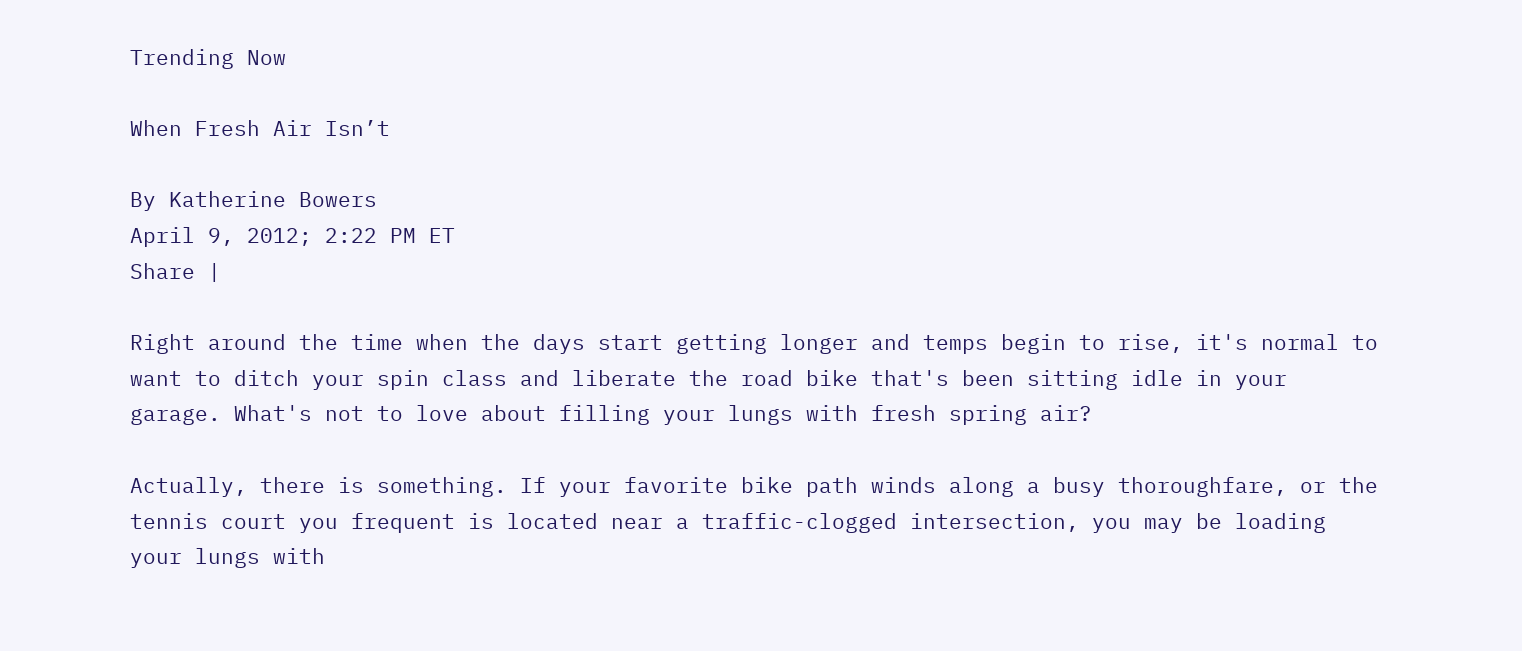Trending Now

When Fresh Air Isn’t

By Katherine Bowers
April 9, 2012; 2:22 PM ET
Share |

Right around the time when the days start getting longer and temps begin to rise, it's normal to want to ditch your spin class and liberate the road bike that's been sitting idle in your garage. What's not to love about filling your lungs with fresh spring air?

Actually, there is something. If your favorite bike path winds along a busy thoroughfare, or the tennis court you frequent is located near a traffic-clogged intersection, you may be loading your lungs with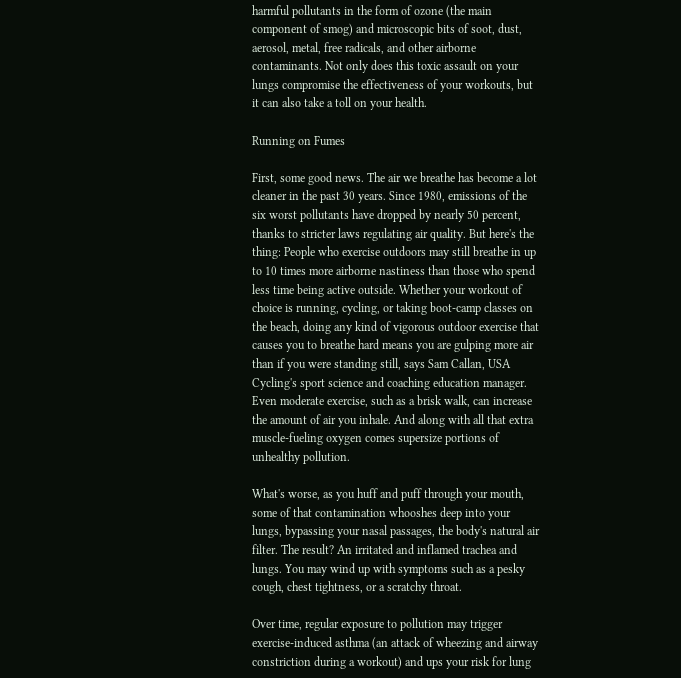harmful pollutants in the form of ozone (the main component of smog) and microscopic bits of soot, dust, aerosol, metal, free radicals, and other airborne contaminants. Not only does this toxic assault on your lungs compromise the effectiveness of your workouts, but it can also take a toll on your health.

Running on Fumes

First, some good news. The air we breathe has become a lot cleaner in the past 30 years. Since 1980, emissions of the six worst pollutants have dropped by nearly 50 percent, thanks to stricter laws regulating air quality. But here's the thing: People who exercise outdoors may still breathe in up to 10 times more airborne nastiness than those who spend less time being active outside. Whether your workout of choice is running, cycling, or taking boot-camp classes on the beach, doing any kind of vigorous outdoor exercise that causes you to breathe hard means you are gulping more air than if you were standing still, says Sam Callan, USA Cycling's sport science and coaching education manager. Even moderate exercise, such as a brisk walk, can increase the amount of air you inhale. And along with all that extra muscle-fueling oxygen comes supersize portions of unhealthy pollution.

What's worse, as you huff and puff through your mouth, some of that contamination whooshes deep into your lungs, bypassing your nasal passages, the body's natural air filter. The result? An irritated and inflamed trachea and lungs. You may wind up with symptoms such as a pesky cough, chest tightness, or a scratchy throat.

Over time, regular exposure to pollution may trigger exercise-induced asthma (an attack of wheezing and airway constriction during a workout) and ups your risk for lung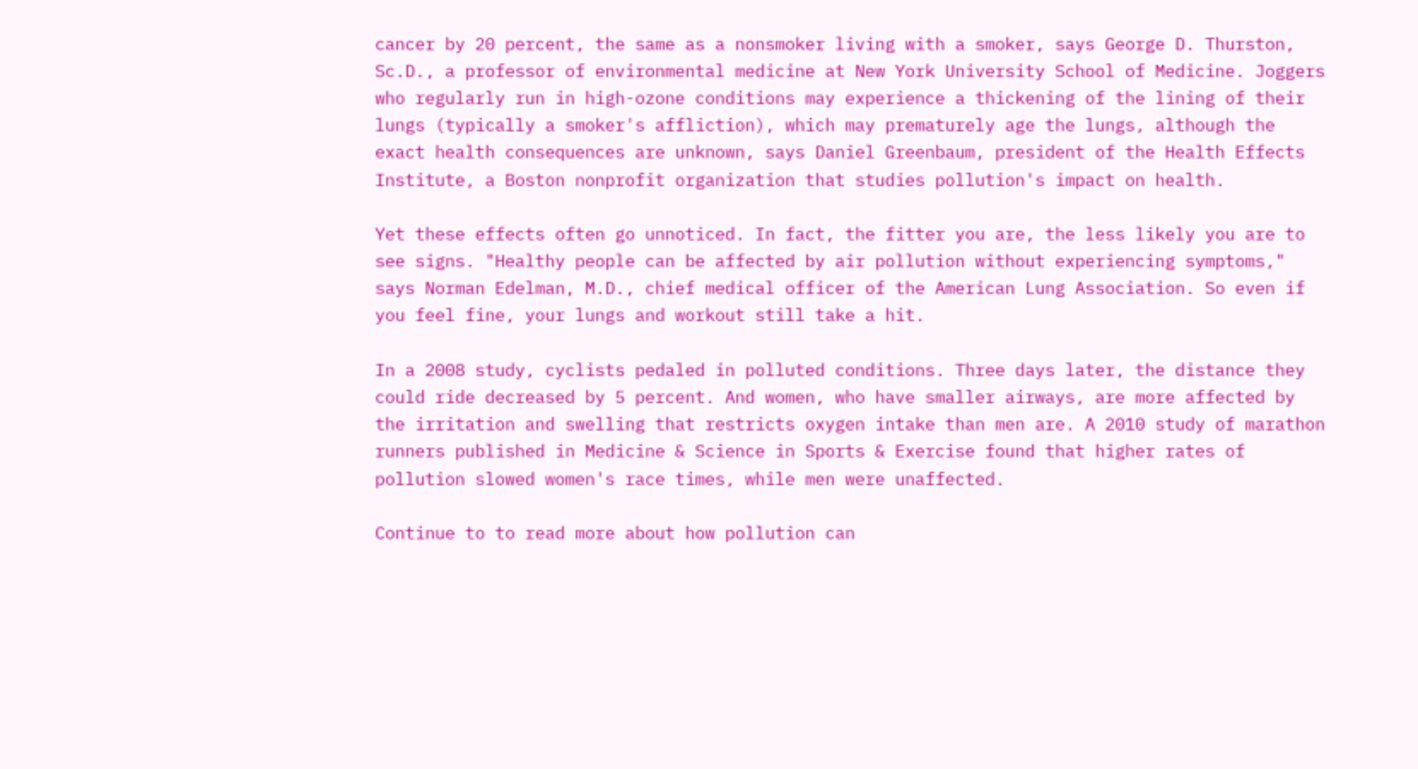cancer by 20 percent, the same as a nonsmoker living with a smoker, says George D. Thurston, Sc.D., a professor of environmental medicine at New York University School of Medicine. Joggers who regularly run in high-ozone conditions may experience a thickening of the lining of their lungs (typically a smoker's affliction), which may prematurely age the lungs, although the exact health consequences are unknown, says Daniel Greenbaum, president of the Health Effects Institute, a Boston nonprofit organization that studies pollution's impact on health.

Yet these effects often go unnoticed. In fact, the fitter you are, the less likely you are to see signs. "Healthy people can be affected by air pollution without experiencing symptoms," says Norman Edelman, M.D., chief medical officer of the American Lung Association. So even if you feel fine, your lungs and workout still take a hit.

In a 2008 study, cyclists pedaled in polluted conditions. Three days later, the distance they could ride decreased by 5 percent. And women, who have smaller airways, are more affected by the irritation and swelling that restricts oxygen intake than men are. A 2010 study of marathon runners published in Medicine & Science in Sports & Exercise found that higher rates of pollution slowed women's race times, while men were unaffected.

Continue to to read more about how pollution can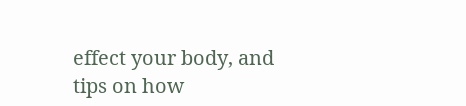effect your body, and tips on how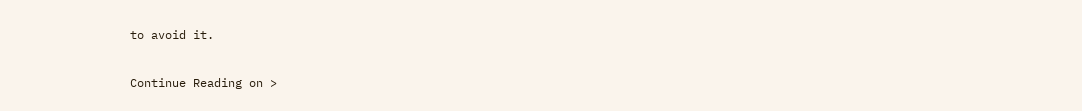to avoid it.

Continue Reading on >